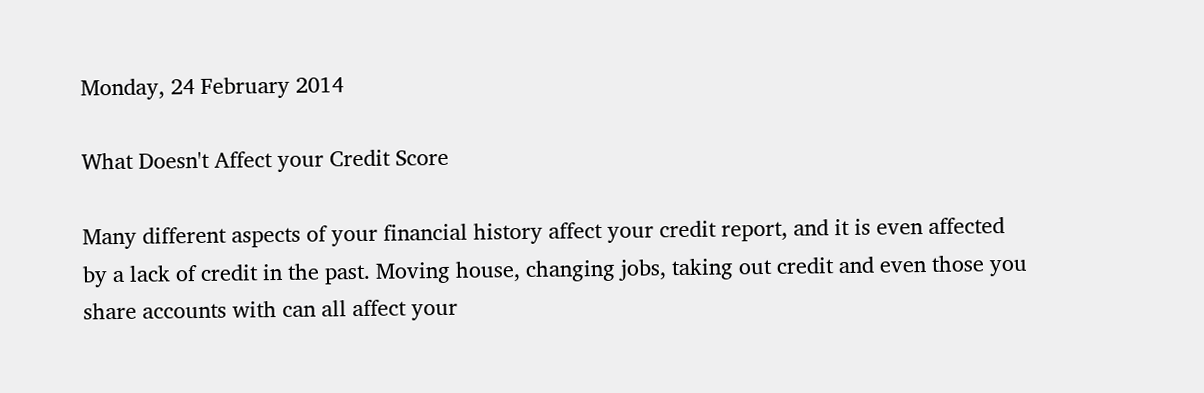Monday, 24 February 2014

What Doesn't Affect your Credit Score

Many different aspects of your financial history affect your credit report, and it is even affected by a lack of credit in the past. Moving house, changing jobs, taking out credit and even those you share accounts with can all affect your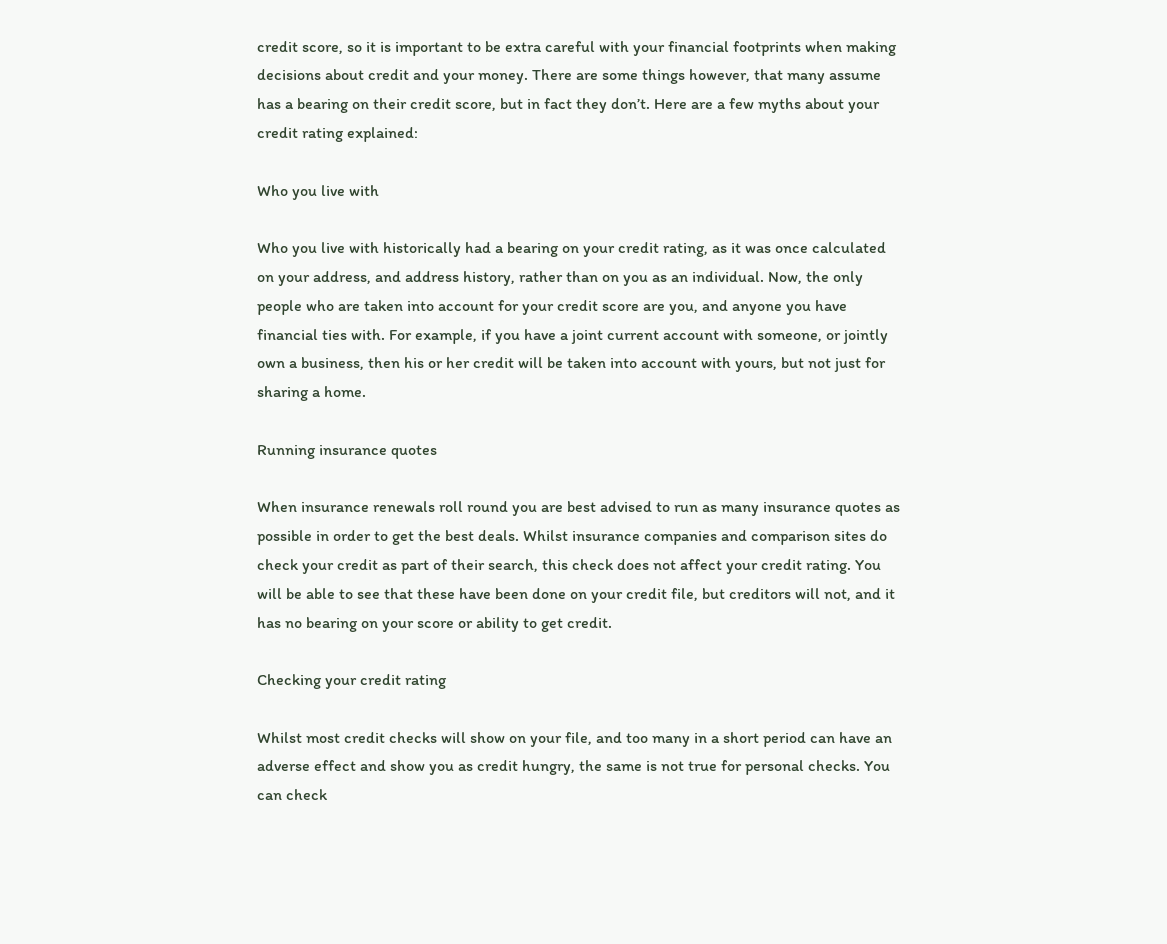credit score, so it is important to be extra careful with your financial footprints when making decisions about credit and your money. There are some things however, that many assume has a bearing on their credit score, but in fact they don’t. Here are a few myths about your credit rating explained:

Who you live with

Who you live with historically had a bearing on your credit rating, as it was once calculated on your address, and address history, rather than on you as an individual. Now, the only people who are taken into account for your credit score are you, and anyone you have financial ties with. For example, if you have a joint current account with someone, or jointly own a business, then his or her credit will be taken into account with yours, but not just for sharing a home.

Running insurance quotes

When insurance renewals roll round you are best advised to run as many insurance quotes as possible in order to get the best deals. Whilst insurance companies and comparison sites do check your credit as part of their search, this check does not affect your credit rating. You will be able to see that these have been done on your credit file, but creditors will not, and it has no bearing on your score or ability to get credit.

Checking your credit rating

Whilst most credit checks will show on your file, and too many in a short period can have an adverse effect and show you as credit hungry, the same is not true for personal checks. You can check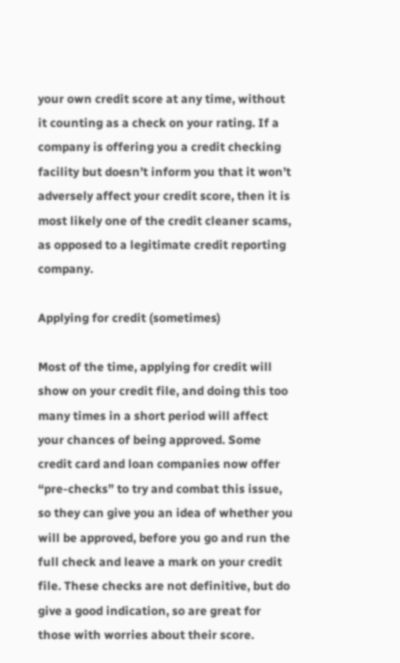your own credit score at any time, without it counting as a check on your rating. If a company is offering you a credit checking facility but doesn’t inform you that it won’t adversely affect your credit score, then it is most likely one of the credit cleaner scams, as opposed to a legitimate credit reporting company.

Applying for credit (sometimes)

Most of the time, applying for credit will show on your credit file, and doing this too many times in a short period will affect your chances of being approved. Some credit card and loan companies now offer “pre-checks” to try and combat this issue, so they can give you an idea of whether you will be approved, before you go and run the full check and leave a mark on your credit file. These checks are not definitive, but do give a good indication, so are great for those with worries about their score.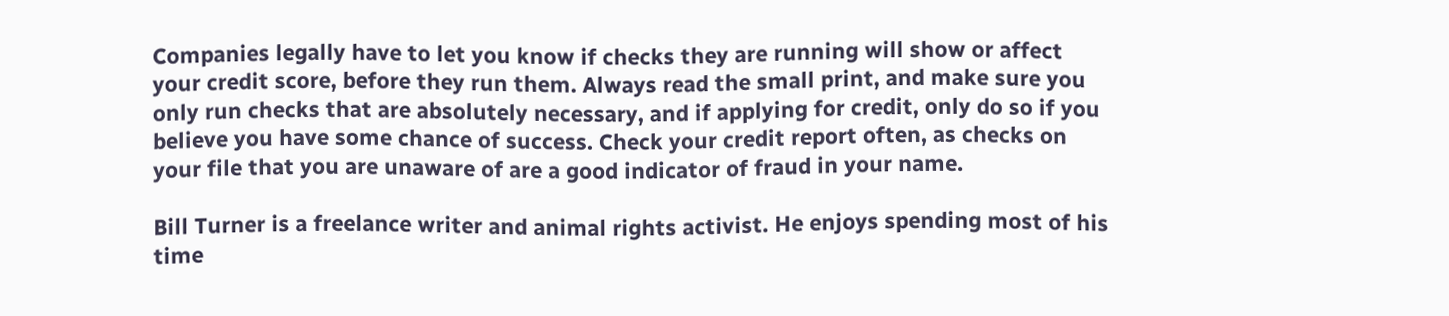Companies legally have to let you know if checks they are running will show or affect your credit score, before they run them. Always read the small print, and make sure you only run checks that are absolutely necessary, and if applying for credit, only do so if you believe you have some chance of success. Check your credit report often, as checks on your file that you are unaware of are a good indicator of fraud in your name.

Bill Turner is a freelance writer and animal rights activist. He enjoys spending most of his time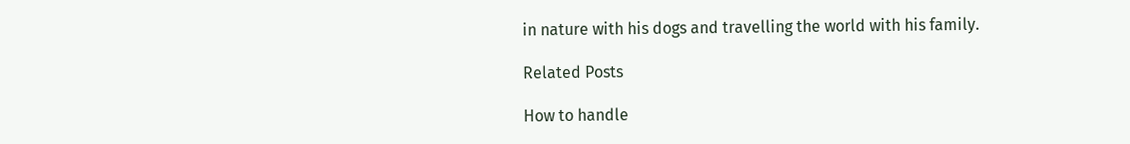in nature with his dogs and travelling the world with his family.

Related Posts

How to handle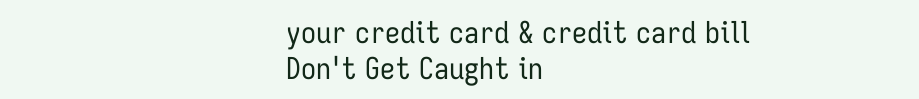your credit card & credit card bill
Don't Get Caught in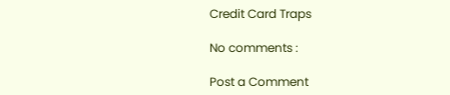Credit Card Traps

No comments :

Post a Comment